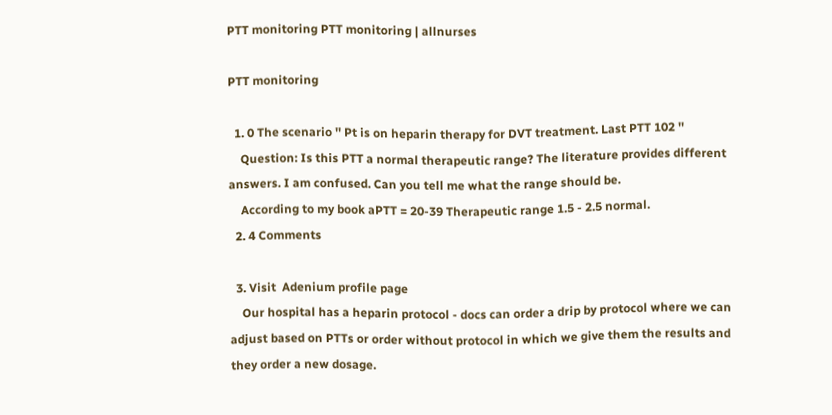PTT monitoring PTT monitoring | allnurses

PTT monitoring

  1. 0 The scenario '' Pt is on heparin therapy for DVT treatment. Last PTT 102 ''
    Question: Is this PTT a normal therapeutic range? The literature provides different answers. I am confused. Can you tell me what the range should be.
    According to my book aPTT = 20-39 Therapeutic range 1.5 - 2.5 normal.
  2. 4 Comments

  3. Visit  Adenium profile page
    Our hospital has a heparin protocol - docs can order a drip by protocol where we can adjust based on PTTs or order without protocol in which we give them the results and they order a new dosage.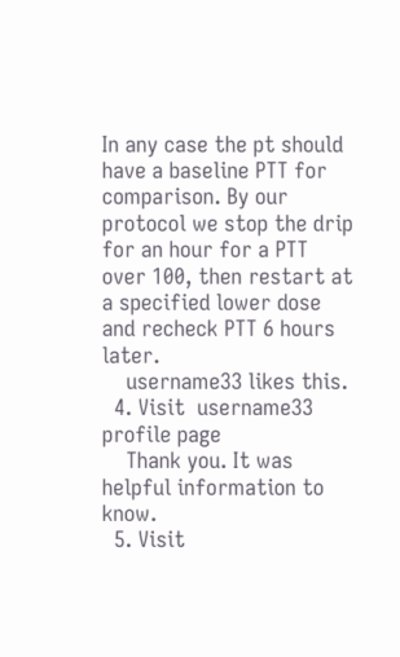In any case the pt should have a baseline PTT for comparison. By our protocol we stop the drip for an hour for a PTT over 100, then restart at a specified lower dose and recheck PTT 6 hours later.
    username33 likes this.
  4. Visit  username33 profile page
    Thank you. It was helpful information to know.
  5. Visit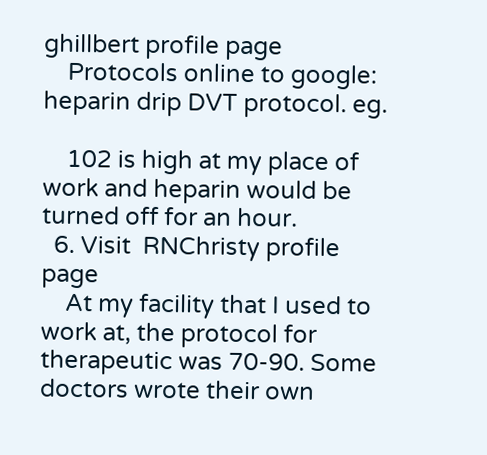ghillbert profile page
    Protocols online to google: heparin drip DVT protocol. eg.

    102 is high at my place of work and heparin would be turned off for an hour.
  6. Visit  RNChristy profile page
    At my facility that I used to work at, the protocol for therapeutic was 70-90. Some doctors wrote their own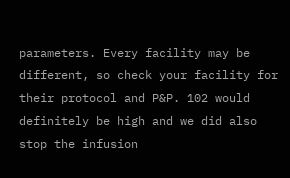parameters. Every facility may be different, so check your facility for their protocol and P&P. 102 would definitely be high and we did also stop the infusion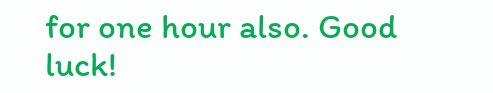for one hour also. Good luck!